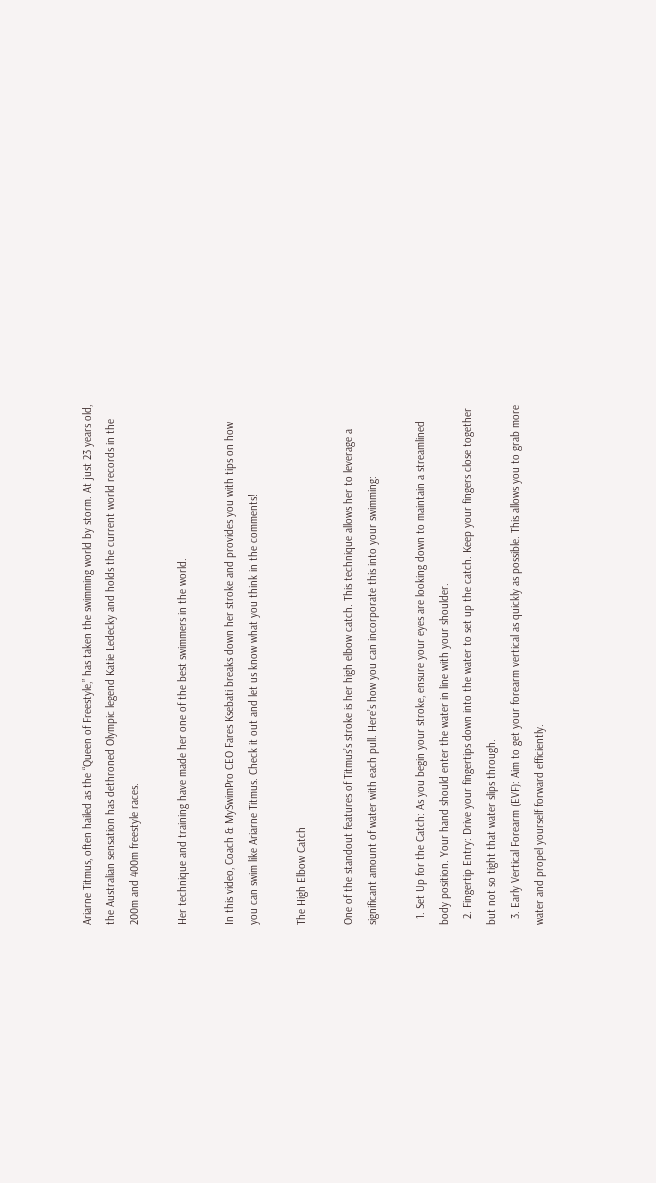Ariarne Titmus, often hailed as the “Queen of Freestyle,” has taken the swimming world by storm. At just 23 years old, the Australian sensation has dethroned Olympic legend Katie Ledecky and holds the current world records in the 200m and 400m freestyle races.

Her technique and training have made her one of the best swimmers in the world.

In this video, Coach & MySwimPro CEO Fares Ksebati breaks down her stroke and provides you with tips on how you can swim like Ariarne Titmus. Check it out and let us know what you think in the comments!

The High Elbow Catch

One of the standout features of Titmus’s stroke is her high elbow catch. This technique allows her to leverage a significant amount of water with each pull. Here’s how you can incorporate this into your swimming:

  1. Set Up for the Catch: As you begin your stroke, ensure your eyes are looking down to maintain a streamlined body position. Your hand should enter the water in line with your shoulder.
  2. Fingertip Entry: Drive your fingertips down into the water to set up the catch. Keep your fingers close together but not so tight that water slips through.
  3. Early Vertical Forearm (EVF): Aim to get your forearm vertical as quickly as possible. This allows you to grab more water and propel yourself forward efficiently.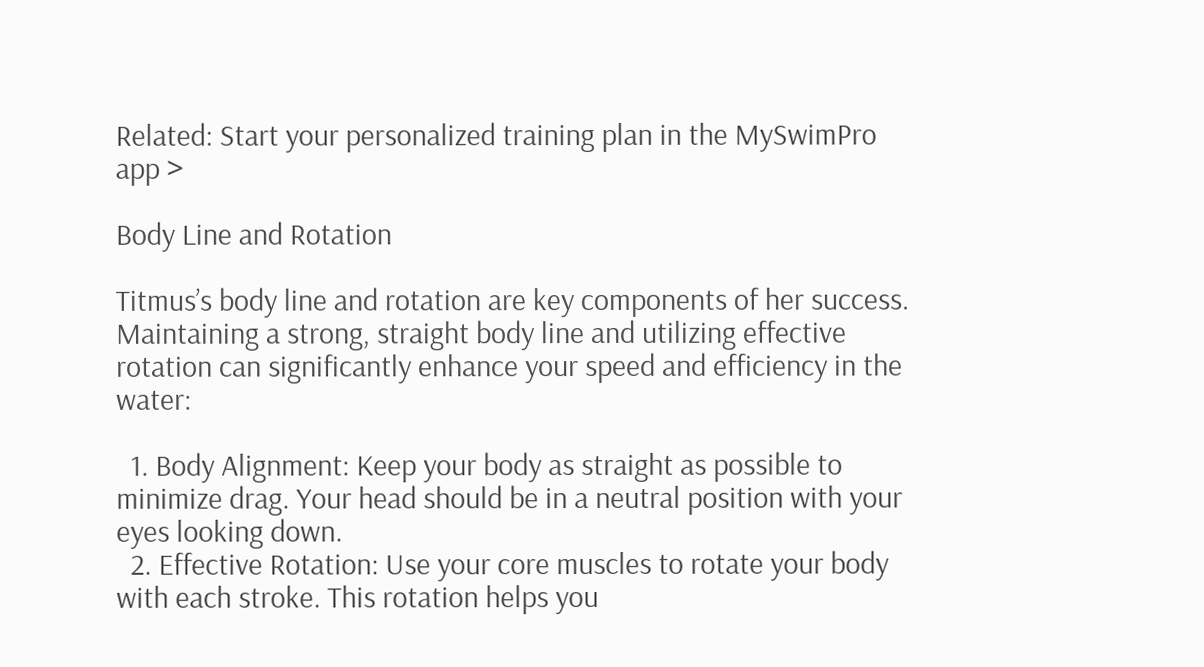Related: Start your personalized training plan in the MySwimPro app >

Body Line and Rotation

Titmus’s body line and rotation are key components of her success. Maintaining a strong, straight body line and utilizing effective rotation can significantly enhance your speed and efficiency in the water:

  1. Body Alignment: Keep your body as straight as possible to minimize drag. Your head should be in a neutral position with your eyes looking down.
  2. Effective Rotation: Use your core muscles to rotate your body with each stroke. This rotation helps you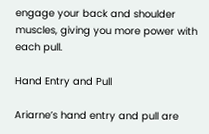engage your back and shoulder muscles, giving you more power with each pull.

Hand Entry and Pull

Ariarne’s hand entry and pull are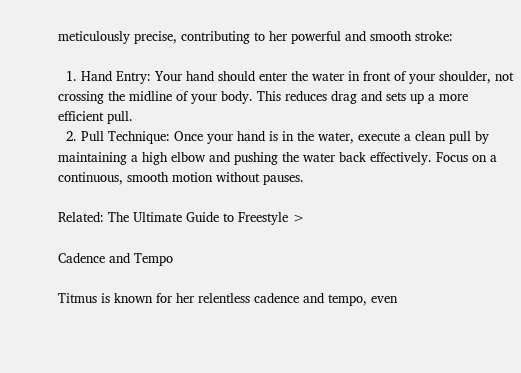meticulously precise, contributing to her powerful and smooth stroke:

  1. Hand Entry: Your hand should enter the water in front of your shoulder, not crossing the midline of your body. This reduces drag and sets up a more efficient pull.
  2. Pull Technique: Once your hand is in the water, execute a clean pull by maintaining a high elbow and pushing the water back effectively. Focus on a continuous, smooth motion without pauses.

Related: The Ultimate Guide to Freestyle >

Cadence and Tempo

Titmus is known for her relentless cadence and tempo, even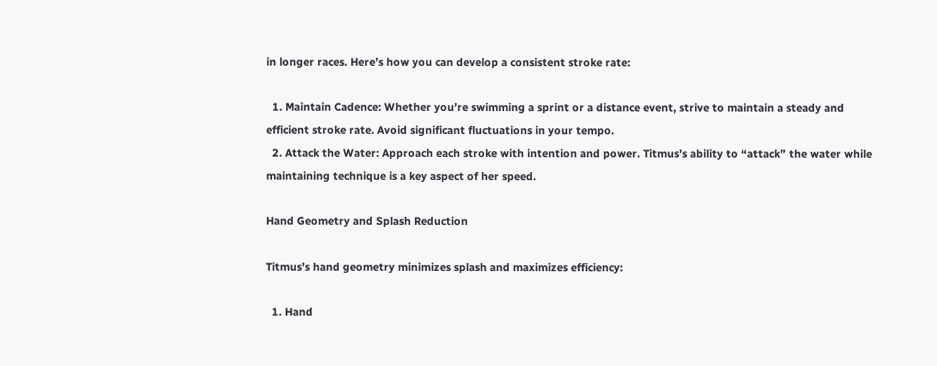in longer races. Here’s how you can develop a consistent stroke rate:

  1. Maintain Cadence: Whether you’re swimming a sprint or a distance event, strive to maintain a steady and efficient stroke rate. Avoid significant fluctuations in your tempo.
  2. Attack the Water: Approach each stroke with intention and power. Titmus’s ability to “attack” the water while maintaining technique is a key aspect of her speed.

Hand Geometry and Splash Reduction

Titmus’s hand geometry minimizes splash and maximizes efficiency:

  1. Hand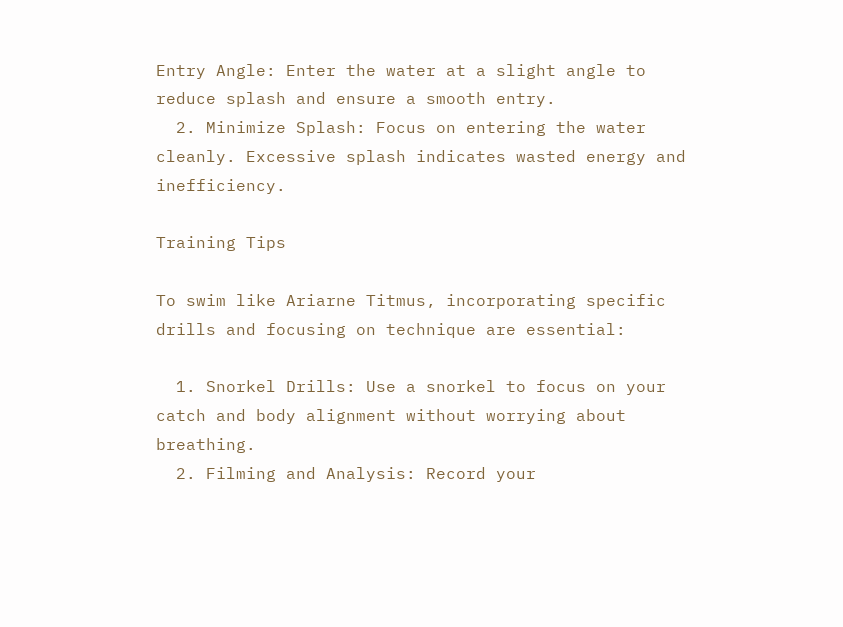Entry Angle: Enter the water at a slight angle to reduce splash and ensure a smooth entry.
  2. Minimize Splash: Focus on entering the water cleanly. Excessive splash indicates wasted energy and inefficiency.

Training Tips

To swim like Ariarne Titmus, incorporating specific drills and focusing on technique are essential:

  1. Snorkel Drills: Use a snorkel to focus on your catch and body alignment without worrying about breathing.
  2. Filming and Analysis: Record your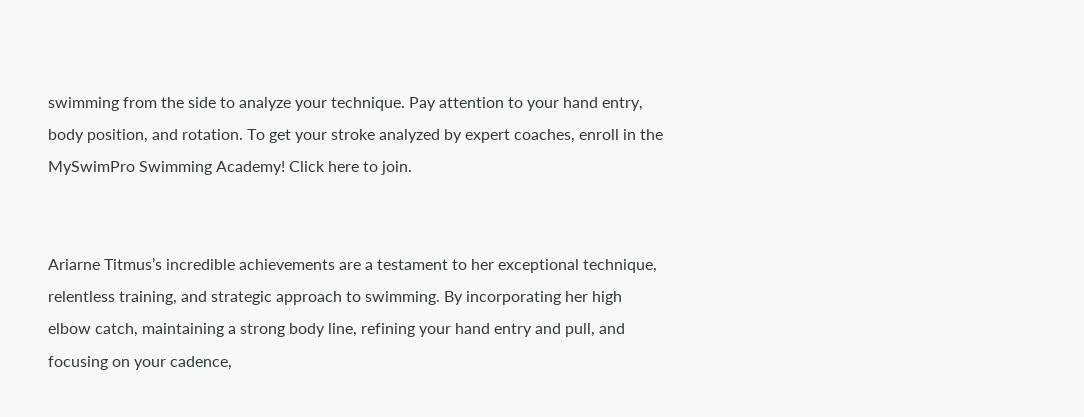swimming from the side to analyze your technique. Pay attention to your hand entry, body position, and rotation. To get your stroke analyzed by expert coaches, enroll in the MySwimPro Swimming Academy! Click here to join.


Ariarne Titmus’s incredible achievements are a testament to her exceptional technique, relentless training, and strategic approach to swimming. By incorporating her high elbow catch, maintaining a strong body line, refining your hand entry and pull, and focusing on your cadence,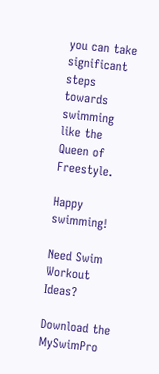you can take significant steps towards swimming like the Queen of Freestyle.

Happy swimming!

Need Swim Workout Ideas?

Download the MySwimPro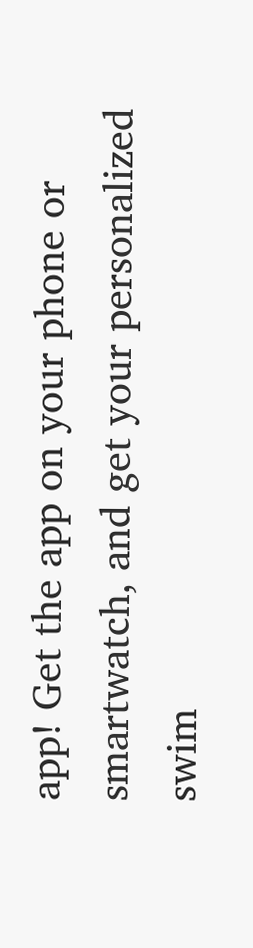app! Get the app on your phone or smartwatch, and get your personalized swim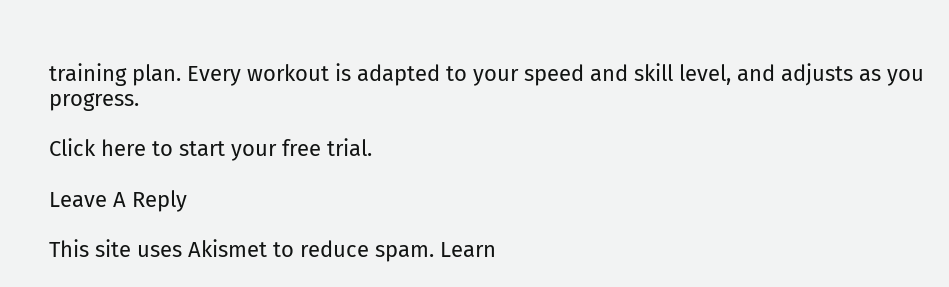training plan. Every workout is adapted to your speed and skill level, and adjusts as you progress.

Click here to start your free trial.

Leave A Reply

This site uses Akismet to reduce spam. Learn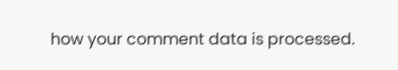how your comment data is processed.